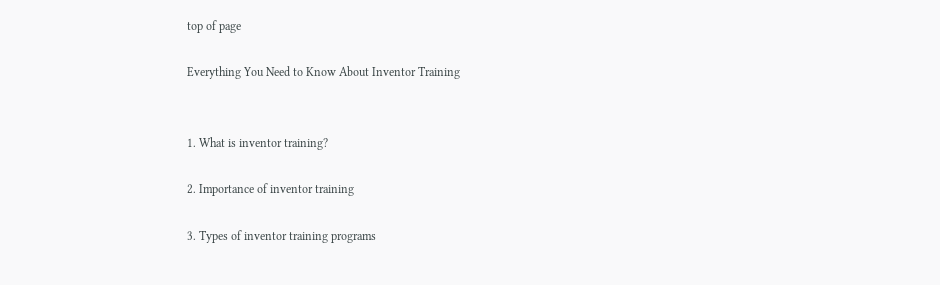top of page

Everything You Need to Know About Inventor Training


1. What is inventor training?

2. Importance of inventor training

3. Types of inventor training programs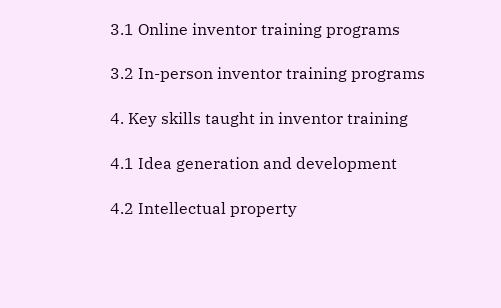3.1 Online inventor training programs

3.2 In-person inventor training programs

4. Key skills taught in inventor training

4.1 Idea generation and development

4.2 Intellectual property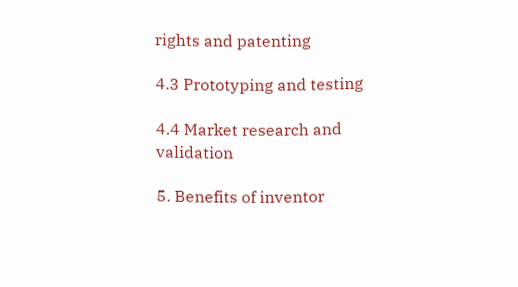rights and patenting

4.3 Prototyping and testing

4.4 Market research and validation

5. Benefits of inventor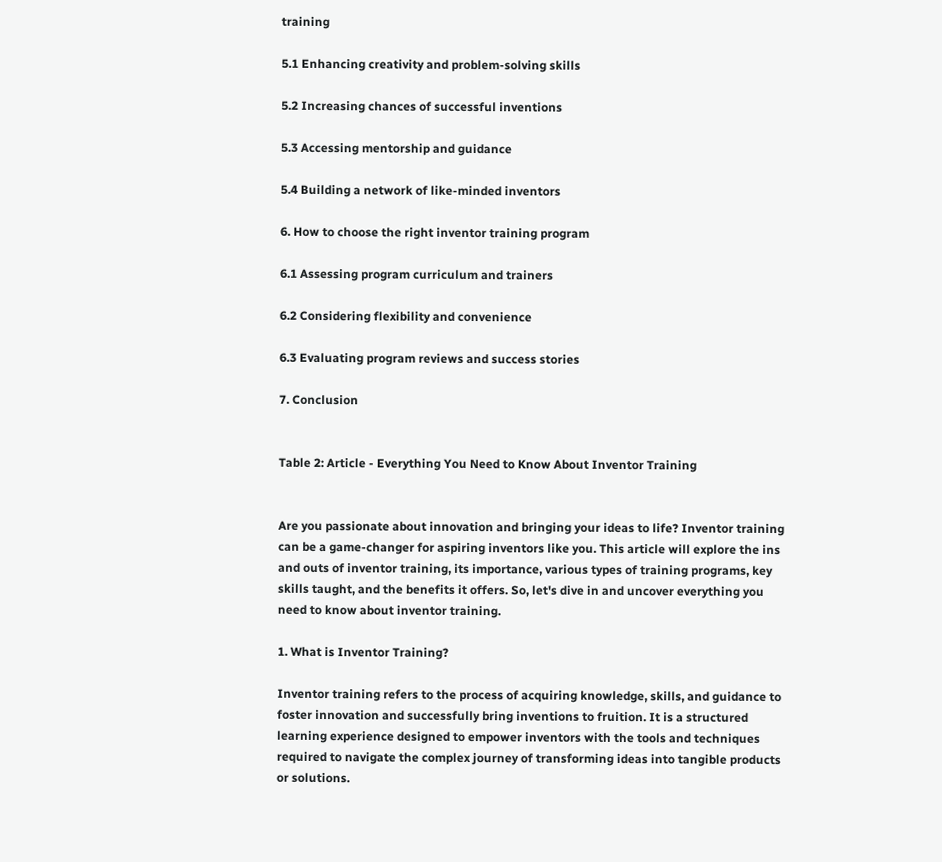training

5.1 Enhancing creativity and problem-solving skills

5.2 Increasing chances of successful inventions

5.3 Accessing mentorship and guidance

5.4 Building a network of like-minded inventors

6. How to choose the right inventor training program

6.1 Assessing program curriculum and trainers

6.2 Considering flexibility and convenience

6.3 Evaluating program reviews and success stories

7. Conclusion


Table 2: Article - Everything You Need to Know About Inventor Training


Are you passionate about innovation and bringing your ideas to life? Inventor training can be a game-changer for aspiring inventors like you. This article will explore the ins and outs of inventor training, its importance, various types of training programs, key skills taught, and the benefits it offers. So, let's dive in and uncover everything you need to know about inventor training.

1. What is Inventor Training?

Inventor training refers to the process of acquiring knowledge, skills, and guidance to foster innovation and successfully bring inventions to fruition. It is a structured learning experience designed to empower inventors with the tools and techniques required to navigate the complex journey of transforming ideas into tangible products or solutions.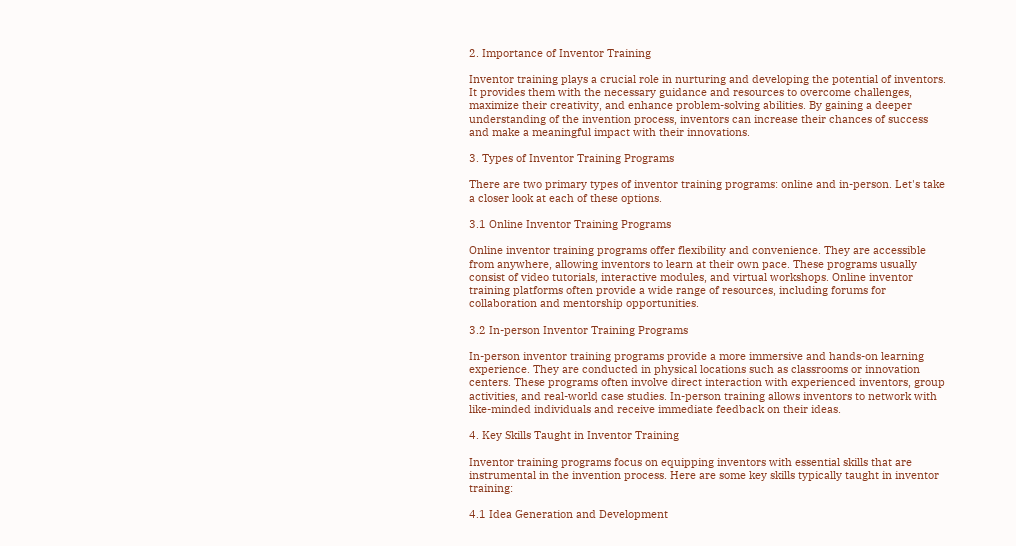2. Importance of Inventor Training

Inventor training plays a crucial role in nurturing and developing the potential of inventors. It provides them with the necessary guidance and resources to overcome challenges, maximize their creativity, and enhance problem-solving abilities. By gaining a deeper understanding of the invention process, inventors can increase their chances of success and make a meaningful impact with their innovations.

3. Types of Inventor Training Programs

There are two primary types of inventor training programs: online and in-person. Let's take a closer look at each of these options.

3.1 Online Inventor Training Programs

Online inventor training programs offer flexibility and convenience. They are accessible from anywhere, allowing inventors to learn at their own pace. These programs usually consist of video tutorials, interactive modules, and virtual workshops. Online inventor training platforms often provide a wide range of resources, including forums for collaboration and mentorship opportunities.

3.2 In-person Inventor Training Programs

In-person inventor training programs provide a more immersive and hands-on learning experience. They are conducted in physical locations such as classrooms or innovation centers. These programs often involve direct interaction with experienced inventors, group activities, and real-world case studies. In-person training allows inventors to network with like-minded individuals and receive immediate feedback on their ideas.

4. Key Skills Taught in Inventor Training

Inventor training programs focus on equipping inventors with essential skills that are instrumental in the invention process. Here are some key skills typically taught in inventor training:

4.1 Idea Generation and Development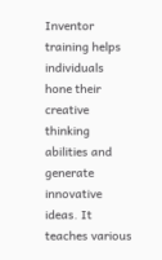Inventor training helps individuals hone their creative thinking abilities and generate innovative ideas. It teaches various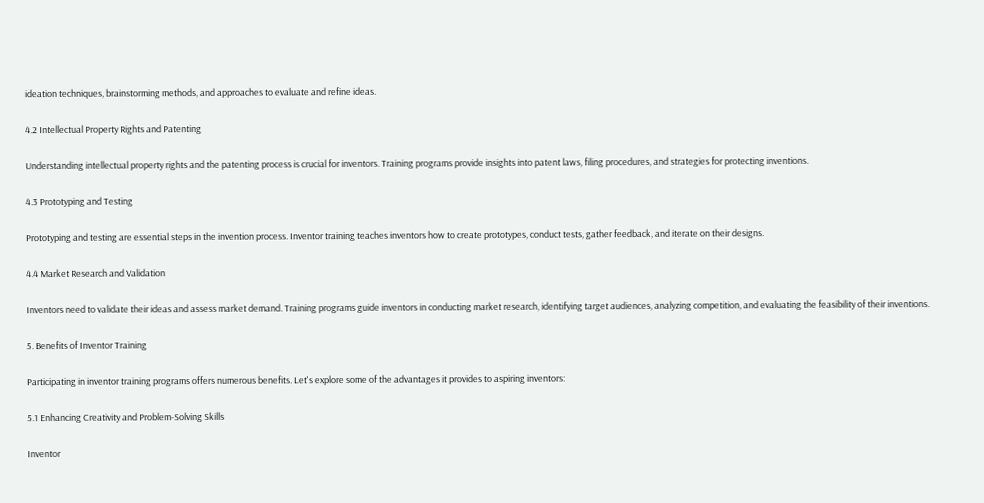ideation techniques, brainstorming methods, and approaches to evaluate and refine ideas.

4.2 Intellectual Property Rights and Patenting

Understanding intellectual property rights and the patenting process is crucial for inventors. Training programs provide insights into patent laws, filing procedures, and strategies for protecting inventions.

4.3 Prototyping and Testing

Prototyping and testing are essential steps in the invention process. Inventor training teaches inventors how to create prototypes, conduct tests, gather feedback, and iterate on their designs.

4.4 Market Research and Validation

Inventors need to validate their ideas and assess market demand. Training programs guide inventors in conducting market research, identifying target audiences, analyzing competition, and evaluating the feasibility of their inventions.

5. Benefits of Inventor Training

Participating in inventor training programs offers numerous benefits. Let's explore some of the advantages it provides to aspiring inventors:

5.1 Enhancing Creativity and Problem-Solving Skills

Inventor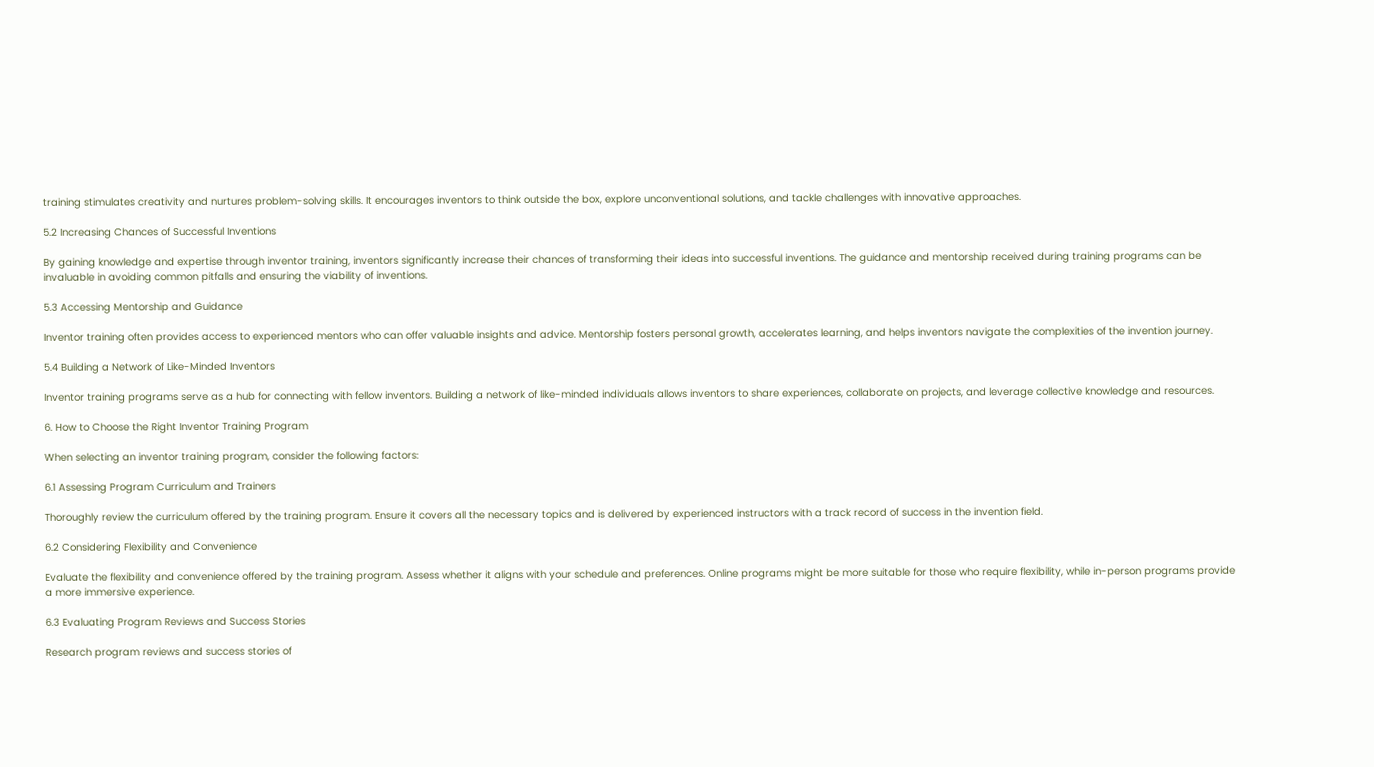training stimulates creativity and nurtures problem-solving skills. It encourages inventors to think outside the box, explore unconventional solutions, and tackle challenges with innovative approaches.

5.2 Increasing Chances of Successful Inventions

By gaining knowledge and expertise through inventor training, inventors significantly increase their chances of transforming their ideas into successful inventions. The guidance and mentorship received during training programs can be invaluable in avoiding common pitfalls and ensuring the viability of inventions.

5.3 Accessing Mentorship and Guidance

Inventor training often provides access to experienced mentors who can offer valuable insights and advice. Mentorship fosters personal growth, accelerates learning, and helps inventors navigate the complexities of the invention journey.

5.4 Building a Network of Like-Minded Inventors

Inventor training programs serve as a hub for connecting with fellow inventors. Building a network of like-minded individuals allows inventors to share experiences, collaborate on projects, and leverage collective knowledge and resources.

6. How to Choose the Right Inventor Training Program

When selecting an inventor training program, consider the following factors:

6.1 Assessing Program Curriculum and Trainers

Thoroughly review the curriculum offered by the training program. Ensure it covers all the necessary topics and is delivered by experienced instructors with a track record of success in the invention field.

6.2 Considering Flexibility and Convenience

Evaluate the flexibility and convenience offered by the training program. Assess whether it aligns with your schedule and preferences. Online programs might be more suitable for those who require flexibility, while in-person programs provide a more immersive experience.

6.3 Evaluating Program Reviews and Success Stories

Research program reviews and success stories of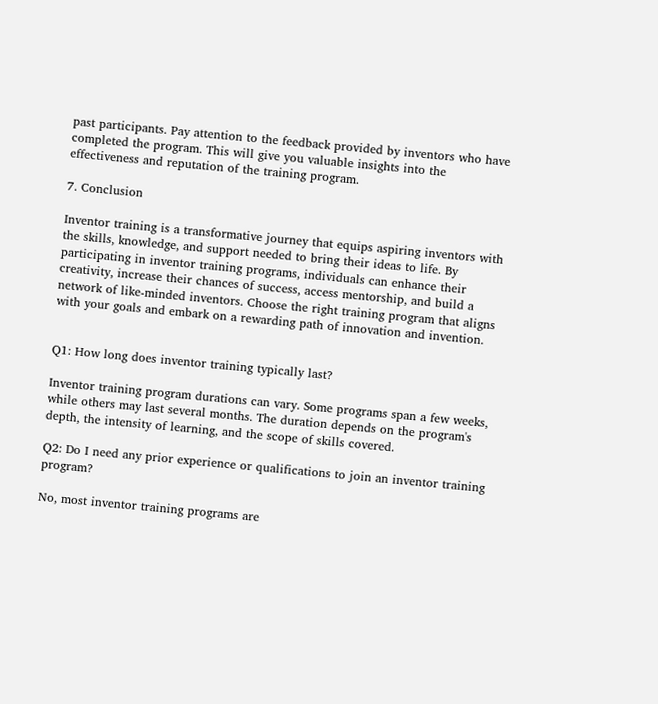past participants. Pay attention to the feedback provided by inventors who have completed the program. This will give you valuable insights into the effectiveness and reputation of the training program.

7. Conclusion

Inventor training is a transformative journey that equips aspiring inventors with the skills, knowledge, and support needed to bring their ideas to life. By participating in inventor training programs, individuals can enhance their creativity, increase their chances of success, access mentorship, and build a network of like-minded inventors. Choose the right training program that aligns with your goals and embark on a rewarding path of innovation and invention.


Q1: How long does inventor training typically last?

Inventor training program durations can vary. Some programs span a few weeks, while others may last several months. The duration depends on the program's depth, the intensity of learning, and the scope of skills covered.

Q2: Do I need any prior experience or qualifications to join an inventor training program?

No, most inventor training programs are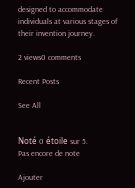designed to accommodate individuals at various stages of their invention journey.

2 views0 comments

Recent Posts

See All


Noté 0 étoile sur 5.
Pas encore de note

Ajouter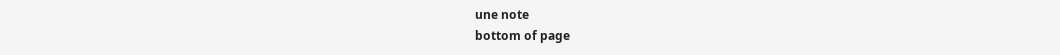une note
bottom of page